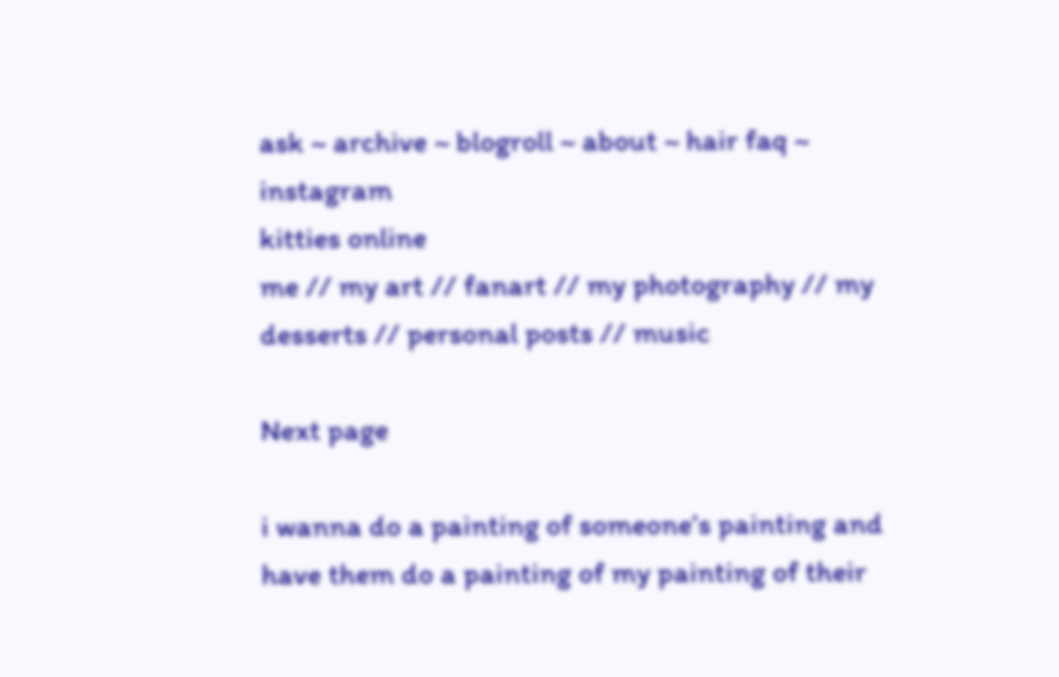ask ~ archive ~ blogroll ~ about ~ hair faq ~ instagram
kitties online
me // my art // fanart // my photography // my desserts // personal posts // music

Next page

i wanna do a painting of someone’s painting and have them do a painting of my painting of their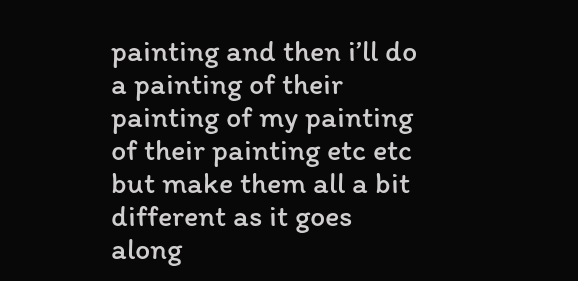painting and then i’ll do a painting of their painting of my painting of their painting etc etc but make them all a bit different as it goes along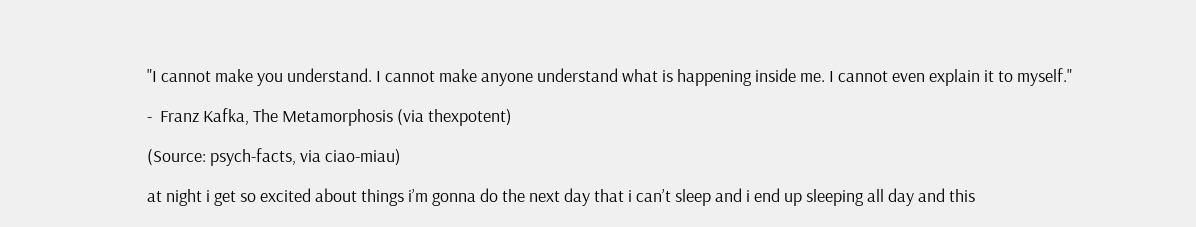"I cannot make you understand. I cannot make anyone understand what is happening inside me. I cannot even explain it to myself."

-  Franz Kafka, The Metamorphosis (via thexpotent)

(Source: psych-facts, via ciao-miau)

at night i get so excited about things i’m gonna do the next day that i can’t sleep and i end up sleeping all day and this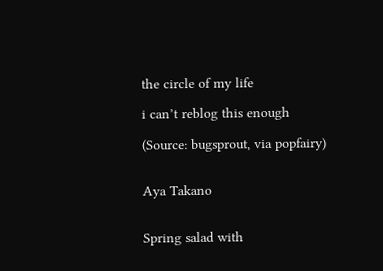the circle of my life

i can’t reblog this enough

(Source: bugsprout, via popfairy)


Aya Takano


Spring salad with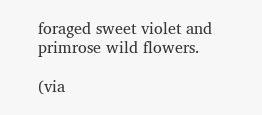foraged sweet violet and primrose wild flowers.

(via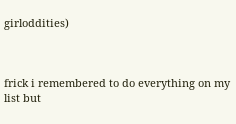girloddities)



frick i remembered to do everything on my list but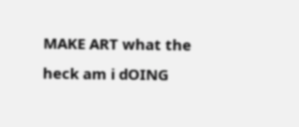MAKE ART what the heck am i dOING